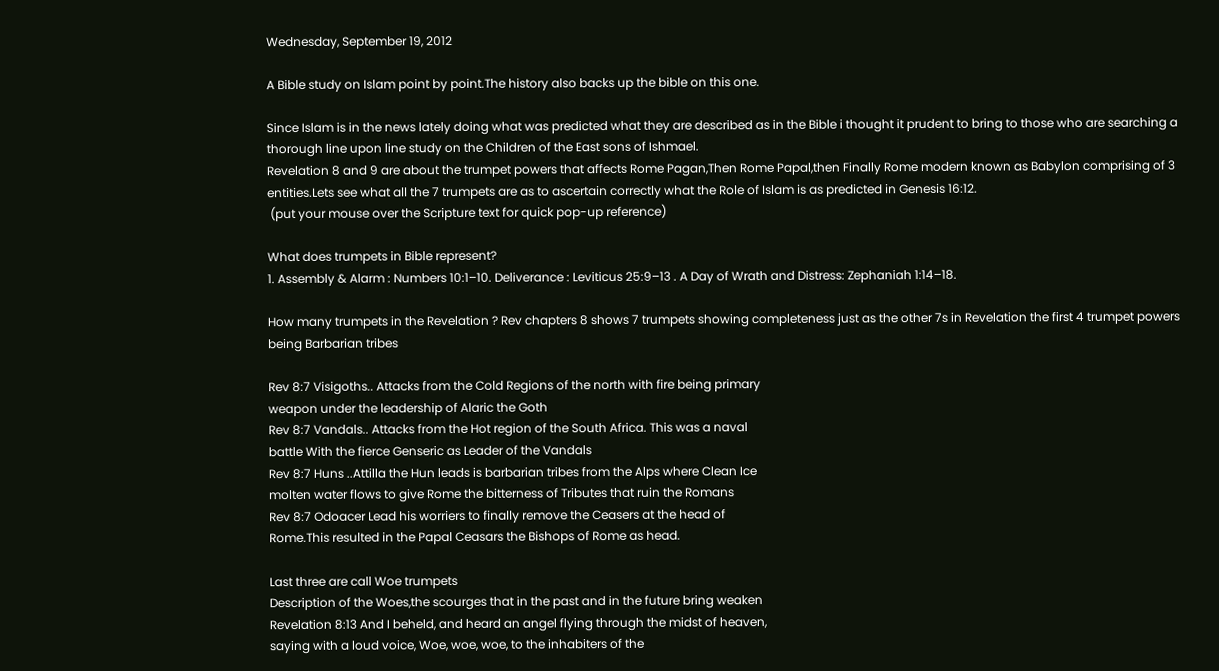Wednesday, September 19, 2012

A Bible study on Islam point by point.The history also backs up the bible on this one.

Since Islam is in the news lately doing what was predicted what they are described as in the Bible i thought it prudent to bring to those who are searching a thorough line upon line study on the Children of the East sons of Ishmael.
Revelation 8 and 9 are about the trumpet powers that affects Rome Pagan,Then Rome Papal,then Finally Rome modern known as Babylon comprising of 3 entities.Lets see what all the 7 trumpets are as to ascertain correctly what the Role of Islam is as predicted in Genesis 16:12.
 (put your mouse over the Scripture text for quick pop-up reference)

What does trumpets in Bible represent?
1. Assembly & Alarm : Numbers 10:1–10. Deliverance : Leviticus 25:9–13 . A Day of Wrath and Distress: Zephaniah 1:14–18.

How many trumpets in the Revelation ? Rev chapters 8 shows 7 trumpets showing completeness just as the other 7s in Revelation the first 4 trumpet powers  being Barbarian tribes

Rev 8:7 Visigoths.. Attacks from the Cold Regions of the north with fire being primary
weapon under the leadership of Alaric the Goth
Rev 8:7 Vandals.. Attacks from the Hot region of the South Africa. This was a naval
battle With the fierce Genseric as Leader of the Vandals
Rev 8:7 Huns ..Attilla the Hun leads is barbarian tribes from the Alps where Clean Ice
molten water flows to give Rome the bitterness of Tributes that ruin the Romans
Rev 8:7 Odoacer Lead his worriers to finally remove the Ceasers at the head of
Rome.This resulted in the Papal Ceasars the Bishops of Rome as head.

Last three are call Woe trumpets
Description of the Woes,the scourges that in the past and in the future bring weaken
Revelation 8:13 And I beheld, and heard an angel flying through the midst of heaven,
saying with a loud voice, Woe, woe, woe, to the inhabiters of the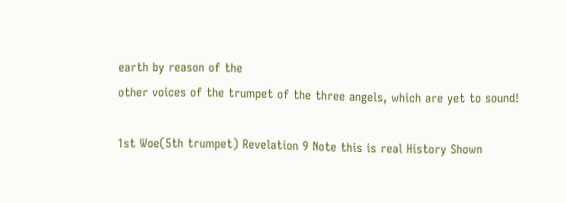earth by reason of the
other voices of the trumpet of the three angels, which are yet to sound!

1st Woe(5th trumpet) Revelation 9 Note this is real History Shown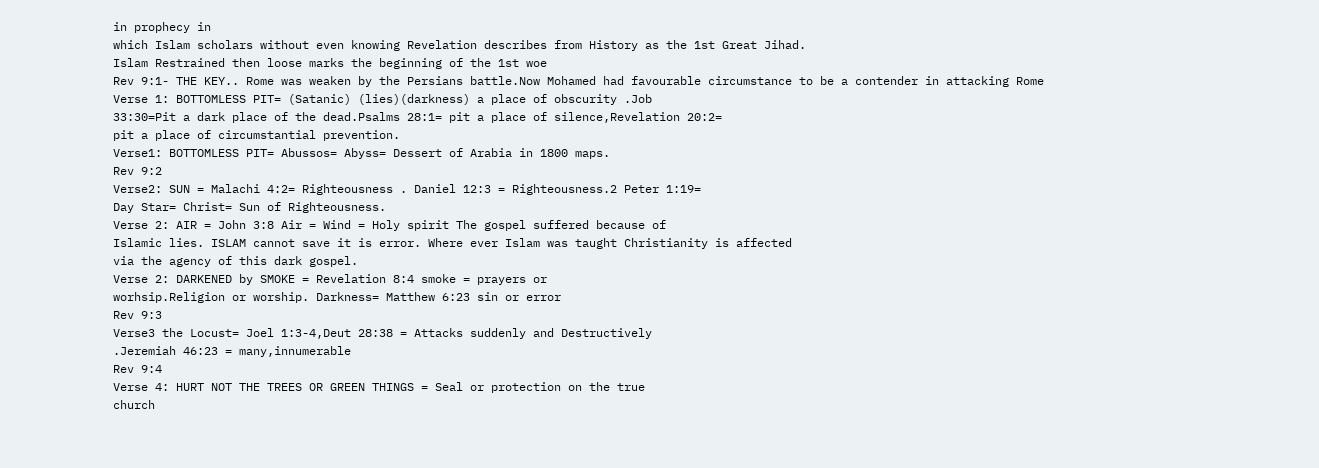in prophecy in
which Islam scholars without even knowing Revelation describes from History as the 1st Great Jihad.
Islam Restrained then loose marks the beginning of the 1st woe
Rev 9:1- THE KEY.. Rome was weaken by the Persians battle.Now Mohamed had favourable circumstance to be a contender in attacking Rome
Verse 1: BOTTOMLESS PIT= (Satanic) (lies)(darkness) a place of obscurity .Job
33:30=Pit a dark place of the dead.Psalms 28:1= pit a place of silence,Revelation 20:2=
pit a place of circumstantial prevention.
Verse1: BOTTOMLESS PIT= Abussos= Abyss= Dessert of Arabia in 1800 maps.
Rev 9:2
Verse2: SUN = Malachi 4:2= Righteousness . Daniel 12:3 = Righteousness.2 Peter 1:19=
Day Star= Christ= Sun of Righteousness.
Verse 2: AIR = John 3:8 Air = Wind = Holy spirit The gospel suffered because of
Islamic lies. ISLAM cannot save it is error. Where ever Islam was taught Christianity is affected
via the agency of this dark gospel.
Verse 2: DARKENED by SMOKE = Revelation 8:4 smoke = prayers or
worhsip.Religion or worship. Darkness= Matthew 6:23 sin or error
Rev 9:3
Verse3 the Locust= Joel 1:3-4,Deut 28:38 = Attacks suddenly and Destructively
.Jeremiah 46:23 = many,innumerable
Rev 9:4
Verse 4: HURT NOT THE TREES OR GREEN THINGS = Seal or protection on the true
church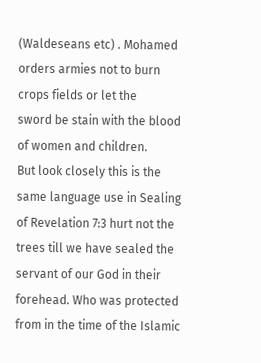(Waldeseans etc) . Mohamed orders armies not to burn crops fields or let the
sword be stain with the blood of women and children.
But look closely this is the same language use in Sealing of Revelation 7:3 hurt not the
trees till we have sealed the servant of our God in their forehead. Who was protected
from in the time of the Islamic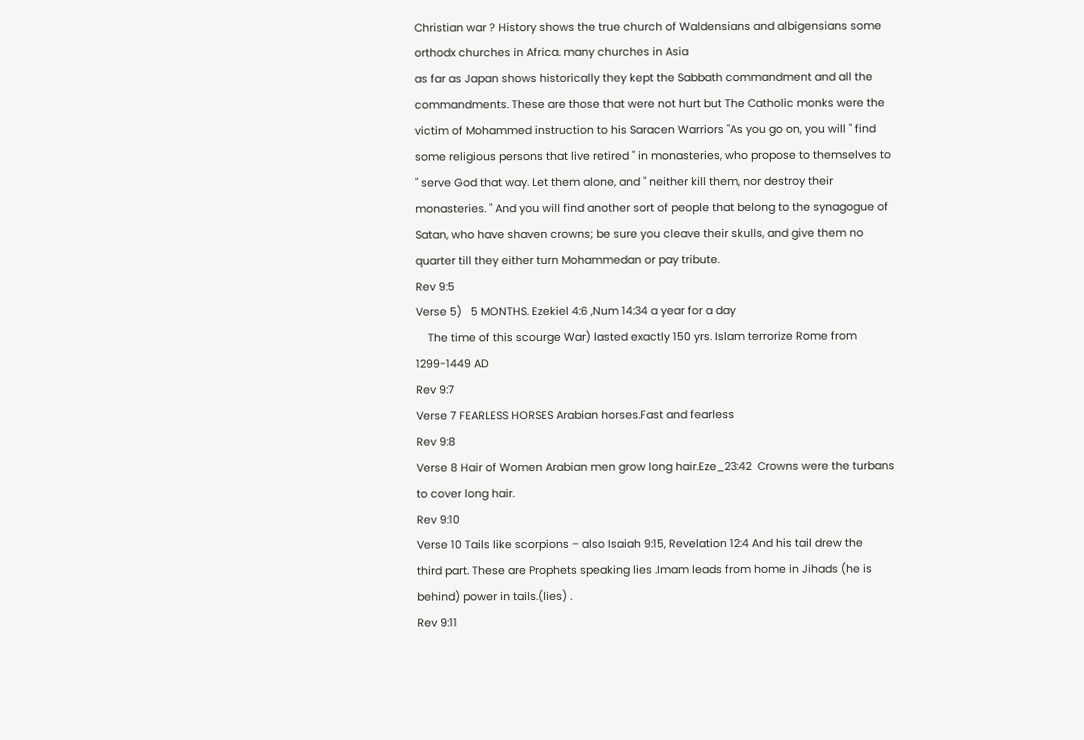Christian war ? History shows the true church of Waldensians and albigensians some orthodx churches in Africa. many churches in Asia
as far as Japan shows historically they kept the Sabbath commandment and all the
commandments. These are those that were not hurt but The Catholic monks were the
victim of Mohammed instruction to his Saracen Warriors "As you go on, you will " find
some religious persons that live retired " in monasteries, who propose to themselves to
" serve God that way. Let them alone, and " neither kill them, nor destroy their
monasteries. " And you will find another sort of people that belong to the synagogue of
Satan, who have shaven crowns; be sure you cleave their skulls, and give them no
quarter till they either turn Mohammedan or pay tribute.
Rev 9:5
Verse 5)   5 MONTHS. Ezekiel 4:6 ,Num 14:34 a year for a day
    The time of this scourge War) lasted exactly 150 yrs. Islam terrorize Rome from
1299-1449 AD
Rev 9:7
Verse 7 FEARLESS HORSES Arabian horses.Fast and fearless
Rev 9:8
Verse 8 Hair of Women Arabian men grow long hair.Eze_23:42  Crowns were the turbans to cover long hair.
Rev 9:10
Verse 10 Tails like scorpions – also Isaiah 9:15, Revelation 12:4 And his tail drew the
third part. These are Prophets speaking lies .Imam leads from home in Jihads (he is
behind) power in tails.(lies) .
Rev 9:11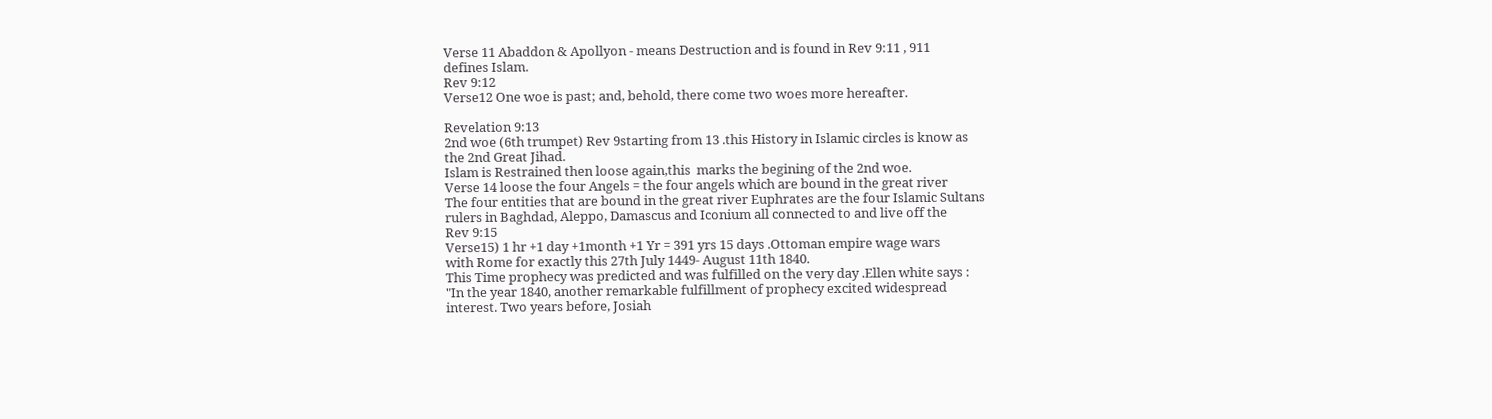Verse 11 Abaddon & Apollyon - means Destruction and is found in Rev 9:11 , 911
defines Islam.
Rev 9:12
Verse12 One woe is past; and, behold, there come two woes more hereafter.

Revelation 9:13
2nd woe (6th trumpet) Rev 9starting from 13 .this History in Islamic circles is know as
the 2nd Great Jihad.
Islam is Restrained then loose again,this  marks the begining of the 2nd woe.
Verse 14 loose the four Angels = the four angels which are bound in the great river
The four entities that are bound in the great river Euphrates are the four Islamic Sultans
rulers in Baghdad, Aleppo, Damascus and Iconium all connected to and live off the
Rev 9:15
Verse15) 1 hr +1 day +1month +1 Yr = 391 yrs 15 days .Ottoman empire wage wars
with Rome for exactly this 27th July 1449- August 11th 1840.
This Time prophecy was predicted and was fulfilled on the very day .Ellen white says :
"In the year 1840, another remarkable fulfillment of prophecy excited widespread
interest. Two years before, Josiah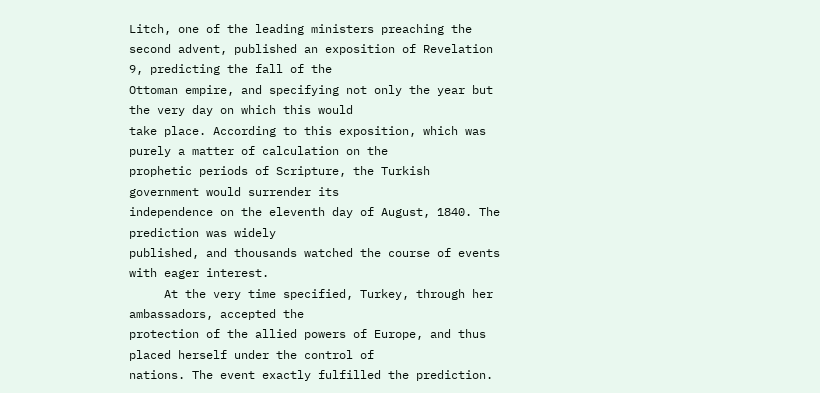Litch, one of the leading ministers preaching the
second advent, published an exposition of Revelation 9, predicting the fall of the
Ottoman empire, and specifying not only the year but the very day on which this would
take place. According to this exposition, which was purely a matter of calculation on the
prophetic periods of Scripture, the Turkish government would surrender its
independence on the eleventh day of August, 1840. The prediction was widely
published, and thousands watched the course of events with eager interest.
     At the very time specified, Turkey, through her ambassadors, accepted the
protection of the allied powers of Europe, and thus placed herself under the control of
nations. The event exactly fulfilled the prediction.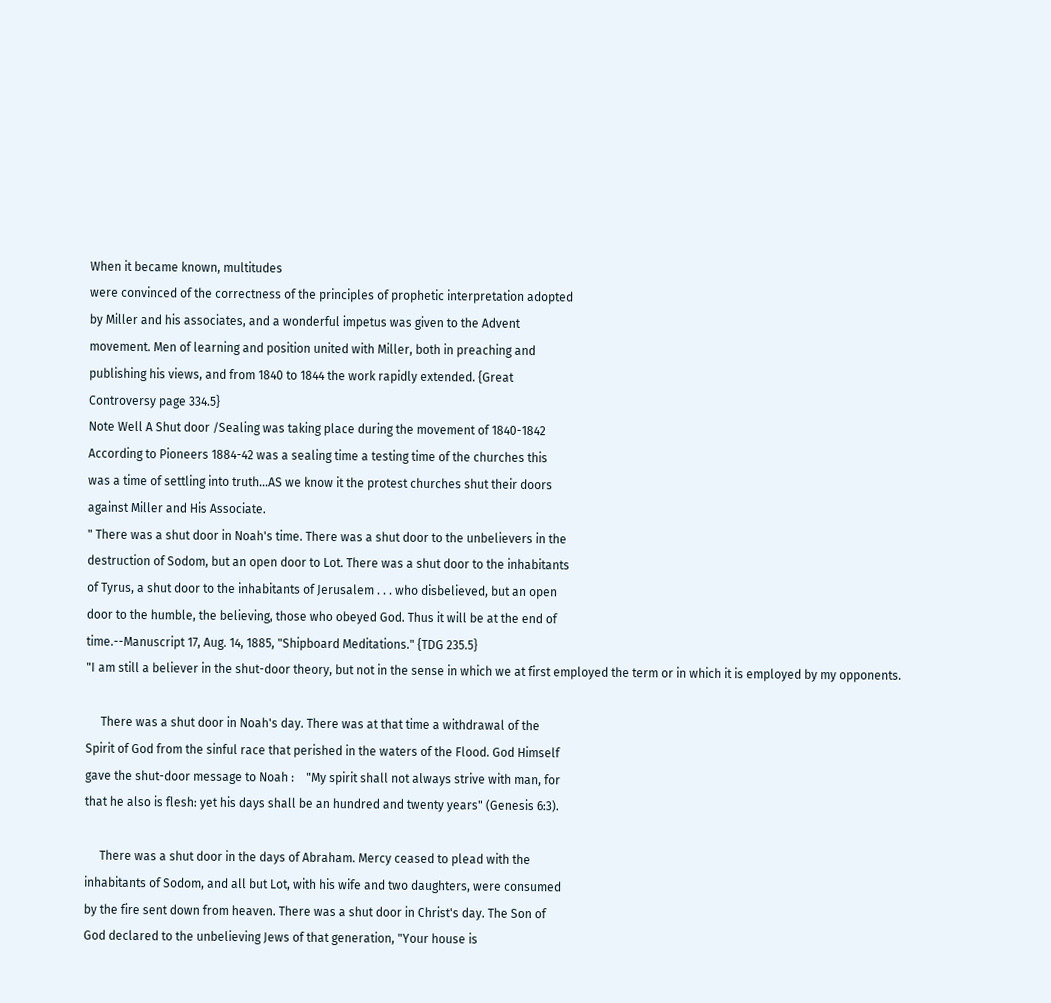When it became known, multitudes
were convinced of the correctness of the principles of prophetic interpretation adopted
by Miller and his associates, and a wonderful impetus was given to the Advent
movement. Men of learning and position united with Miller, both in preaching and
publishing his views, and from 1840 to 1844 the work rapidly extended. {Great
Controversy page 334.5}
Note Well A Shut door /Sealing was taking place during the movement of 1840-1842
According to Pioneers 1884-42 was a sealing time a testing time of the churches this
was a time of settling into truth...AS we know it the protest churches shut their doors
against Miller and His Associate.
" There was a shut door in Noah's time. There was a shut door to the unbelievers in the
destruction of Sodom, but an open door to Lot. There was a shut door to the inhabitants
of Tyrus, a shut door to the inhabitants of Jerusalem . . . who disbelieved, but an open
door to the humble, the believing, those who obeyed God. Thus it will be at the end of
time.--Manuscript 17, Aug. 14, 1885, "Shipboard Meditations." {TDG 235.5}
"I am still a believer in the shut-door theory, but not in the sense in which we at first employed the term or in which it is employed by my opponents.

     There was a shut door in Noah's day. There was at that time a withdrawal of the
Spirit of God from the sinful race that perished in the waters of the Flood. God Himself
gave the shut-door message to Noah :    "My spirit shall not always strive with man, for
that he also is flesh: yet his days shall be an hundred and twenty years" (Genesis 6:3).

     There was a shut door in the days of Abraham. Mercy ceased to plead with the
inhabitants of Sodom, and all but Lot, with his wife and two daughters, were consumed
by the fire sent down from heaven. There was a shut door in Christ's day. The Son of
God declared to the unbelieving Jews of that generation, "Your house is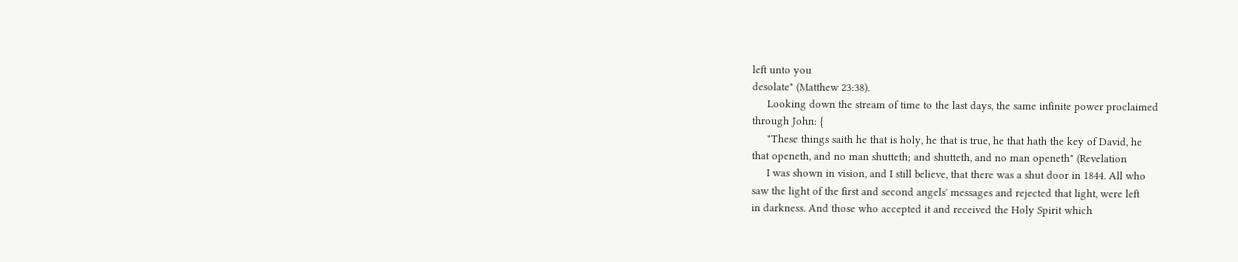left unto you
desolate" (Matthew 23:38).
     Looking down the stream of time to the last days, the same infinite power proclaimed
through John: {
     "These things saith he that is holy, he that is true, he that hath the key of David, he
that openeth, and no man shutteth; and shutteth, and no man openeth" (Revelation
     I was shown in vision, and I still believe, that there was a shut door in 1844. All who
saw the light of the first and second angels' messages and rejected that light, were left
in darkness. And those who accepted it and received the Holy Spirit which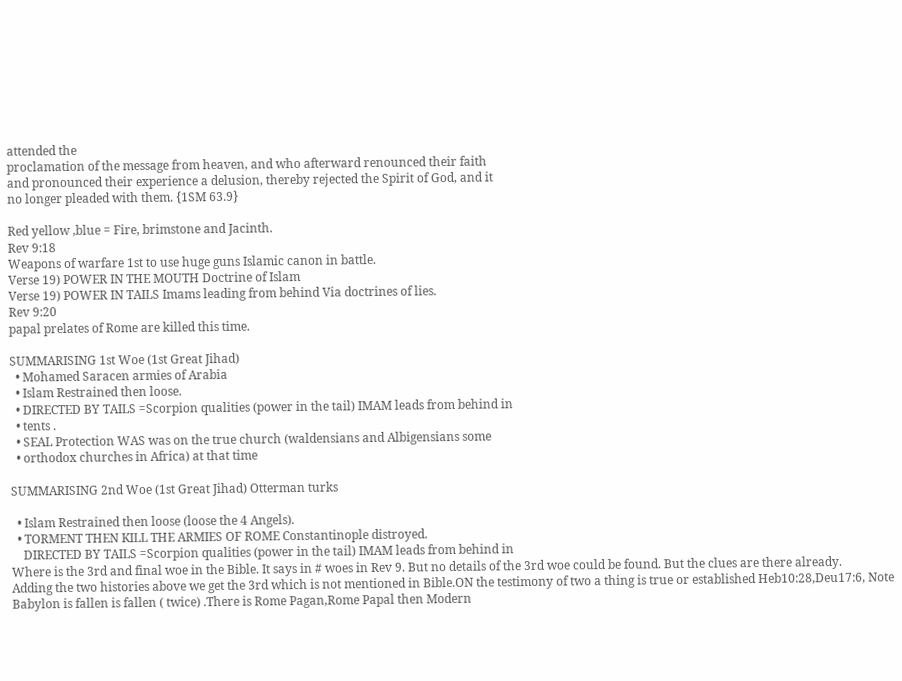attended the
proclamation of the message from heaven, and who afterward renounced their faith
and pronounced their experience a delusion, thereby rejected the Spirit of God, and it
no longer pleaded with them. {1SM 63.9}

Red yellow ,blue = Fire, brimstone and Jacinth.
Rev 9:18
Weapons of warfare 1st to use huge guns Islamic canon in battle.
Verse 19) POWER IN THE MOUTH Doctrine of Islam
Verse 19) POWER IN TAILS Imams leading from behind Via doctrines of lies.
Rev 9:20
papal prelates of Rome are killed this time.

SUMMARISING 1st Woe (1st Great Jihad)
  • Mohamed Saracen armies of Arabia
  • Islam Restrained then loose.
  • DIRECTED BY TAILS =Scorpion qualities (power in the tail) IMAM leads from behind in
  • tents .
  • SEAL Protection WAS was on the true church (waldensians and Albigensians some
  • orthodox churches in Africa) at that time

SUMMARISING 2nd Woe (1st Great Jihad) Otterman turks

  • Islam Restrained then loose (loose the 4 Angels).
  • TORMENT THEN KILL THE ARMIES OF ROME Constantinople distroyed.
    DIRECTED BY TAILS =Scorpion qualities (power in the tail) IMAM leads from behind in
Where is the 3rd and final woe in the Bible. It says in # woes in Rev 9. But no details of the 3rd woe could be found. But the clues are there already.
Adding the two histories above we get the 3rd which is not mentioned in Bible.ON the testimony of two a thing is true or established Heb10:28,Deu17:6, Note Babylon is fallen is fallen ( twice) .There is Rome Pagan,Rome Papal then Modern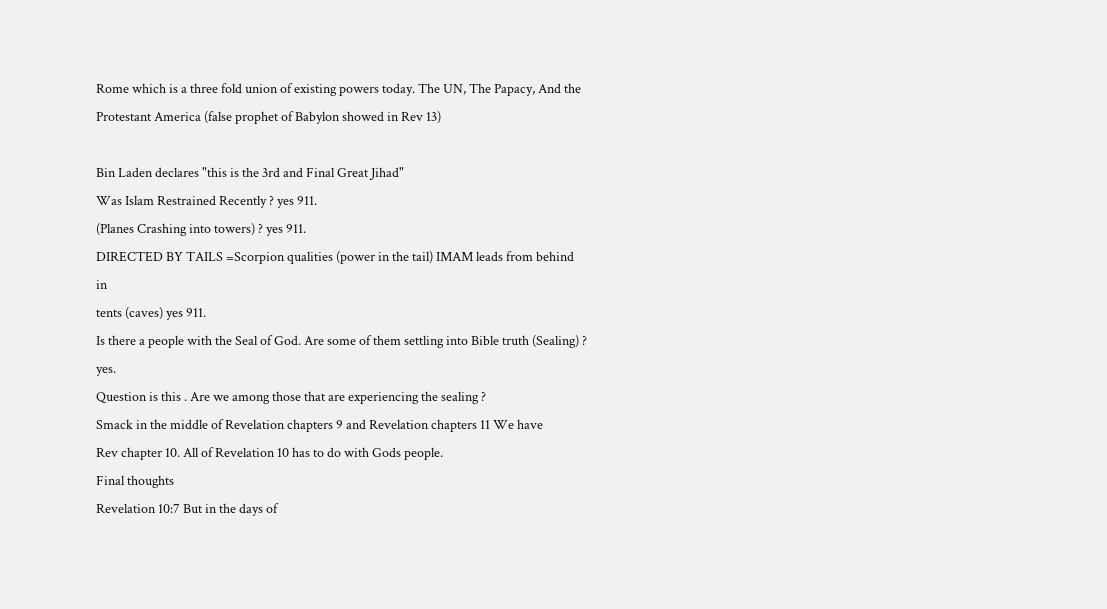Rome which is a three fold union of existing powers today. The UN, The Papacy, And the Protestant America (false prophet of Babylon showed in Rev 13)

Bin Laden declares "this is the 3rd and Final Great Jihad"
Was Islam Restrained Recently ? yes 911.
(Planes Crashing into towers) ? yes 911.
DIRECTED BY TAILS =Scorpion qualities (power in the tail) IMAM leads from behind in
tents (caves) yes 911.
Is there a people with the Seal of God. Are some of them settling into Bible truth (Sealing) ? yes.
Question is this . Are we among those that are experiencing the sealing ?
Smack in the middle of Revelation chapters 9 and Revelation chapters 11 We have
Rev chapter 10. All of Revelation 10 has to do with Gods people.
Final thoughts
Revelation 10:7 But in the days of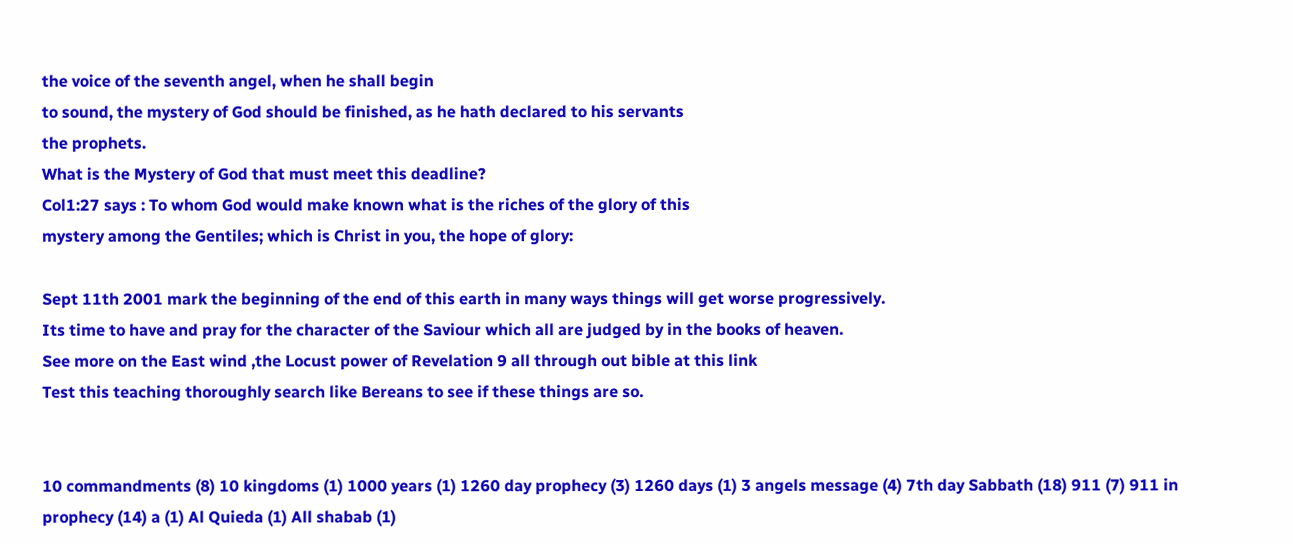the voice of the seventh angel, when he shall begin
to sound, the mystery of God should be finished, as he hath declared to his servants
the prophets.
What is the Mystery of God that must meet this deadline?
Col1:27 says : To whom God would make known what is the riches of the glory of this
mystery among the Gentiles; which is Christ in you, the hope of glory:

Sept 11th 2001 mark the beginning of the end of this earth in many ways things will get worse progressively.
Its time to have and pray for the character of the Saviour which all are judged by in the books of heaven.
See more on the East wind ,the Locust power of Revelation 9 all through out bible at this link
Test this teaching thoroughly search like Bereans to see if these things are so.


10 commandments (8) 10 kingdoms (1) 1000 years (1) 1260 day prophecy (3) 1260 days (1) 3 angels message (4) 7th day Sabbath (18) 911 (7) 911 in prophecy (14) a (1) Al Quieda (1) All shabab (1)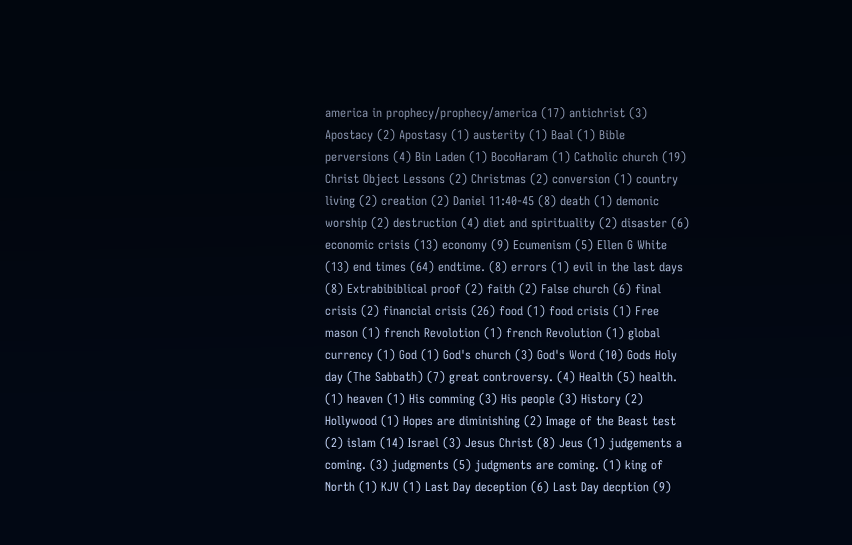america in prophecy/prophecy/america (17) antichrist (3) Apostacy (2) Apostasy (1) austerity (1) Baal (1) Bible perversions (4) Bin Laden (1) BocoHaram (1) Catholic church (19) Christ Object Lessons (2) Christmas (2) conversion (1) country living (2) creation (2) Daniel 11:40-45 (8) death (1) demonic worship (2) destruction (4) diet and spirituality (2) disaster (6) economic crisis (13) economy (9) Ecumenism (5) Ellen G White (13) end times (64) endtime. (8) errors (1) evil in the last days (8) Extrabibiblical proof (2) faith (2) False church (6) final crisis (2) financial crisis (26) food (1) food crisis (1) Free mason (1) french Revolotion (1) french Revolution (1) global currency (1) God (1) God's church (3) God's Word (10) Gods Holy day (The Sabbath) (7) great controversy. (4) Health (5) health. (1) heaven (1) His comming (3) His people (3) History (2) Hollywood (1) Hopes are diminishing (2) Image of the Beast test (2) islam (14) Israel (3) Jesus Christ (8) Jeus (1) judgements a coming. (3) judgments (5) judgments are coming. (1) king of North (1) KJV (1) Last Day deception (6) Last Day decption (9)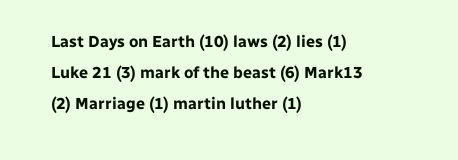Last Days on Earth (10) laws (2) lies (1) Luke 21 (3) mark of the beast (6) Mark13 (2) Marriage (1) martin luther (1)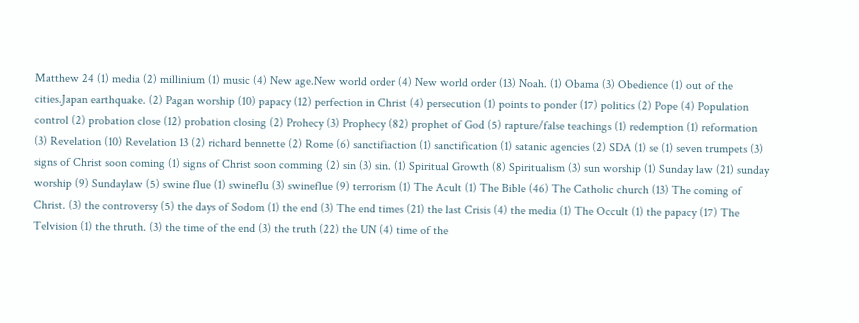Matthew 24 (1) media (2) millinium (1) music (4) New age.New world order (4) New world order (13) Noah. (1) Obama (3) Obedience (1) out of the cities.Japan earthquake. (2) Pagan worship (10) papacy (12) perfection in Christ (4) persecution (1) points to ponder (17) politics (2) Pope (4) Population control (2) probation close (12) probation closing (2) Prohecy (3) Prophecy (82) prophet of God (5) rapture/false teachings (1) redemption (1) reformation (3) Revelation (10) Revelation 13 (2) richard bennette (2) Rome (6) sanctifiaction (1) sanctification (1) satanic agencies (2) SDA (1) se (1) seven trumpets (3) signs of Christ soon coming (1) signs of Christ soon comming (2) sin (3) sin. (1) Spiritual Growth (8) Spiritualism (3) sun worship (1) Sunday law (21) sunday worship (9) Sundaylaw (5) swine flue (1) swineflu (3) swineflue (9) terrorism (1) The Acult (1) The Bible (46) The Catholic church (13) The coming of Christ. (3) the controversy (5) the days of Sodom (1) the end (3) The end times (21) the last Crisis (4) the media (1) The Occult (1) the papacy (17) The Telvision (1) the thruth. (3) the time of the end (3) the truth (22) the UN (4) time of the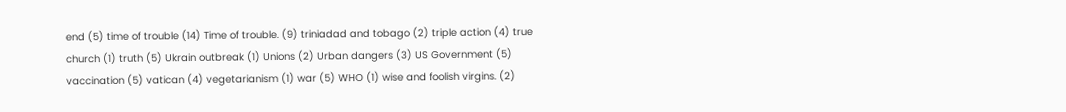end (5) time of trouble (14) Time of trouble. (9) triniadad and tobago (2) triple action (4) true church (1) truth (5) Ukrain outbreak (1) Unions (2) Urban dangers (3) US Government (5) vaccination (5) vatican (4) vegetarianism (1) war (5) WHO (1) wise and foolish virgins. (2)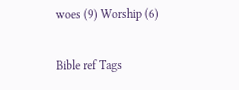woes (9) Worship (6)

Bible ref Tags